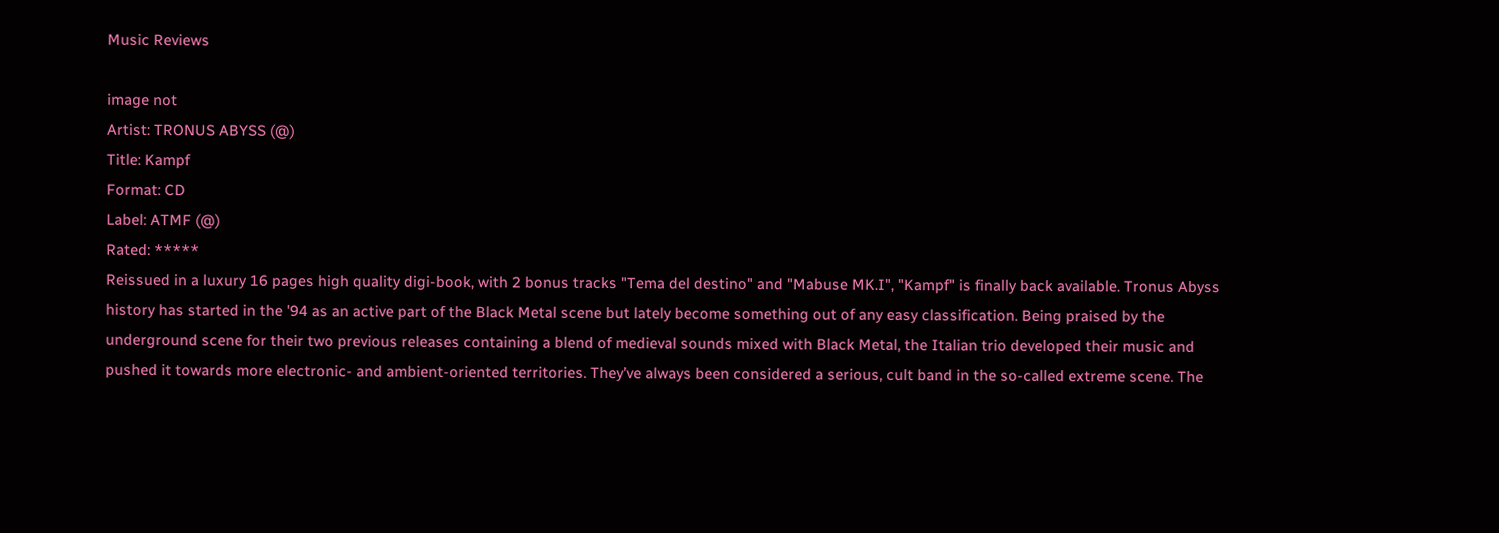Music Reviews

image not
Artist: TRONUS ABYSS (@)
Title: Kampf
Format: CD
Label: ATMF (@)
Rated: *****
Reissued in a luxury 16 pages high quality digi-book, with 2 bonus tracks "Tema del destino" and "Mabuse MK.I", "Kampf" is finally back available. Tronus Abyss history has started in the '94 as an active part of the Black Metal scene but lately become something out of any easy classification. Being praised by the underground scene for their two previous releases containing a blend of medieval sounds mixed with Black Metal, the Italian trio developed their music and pushed it towards more electronic- and ambient-oriented territories. They’ve always been considered a serious, cult band in the so-called extreme scene. The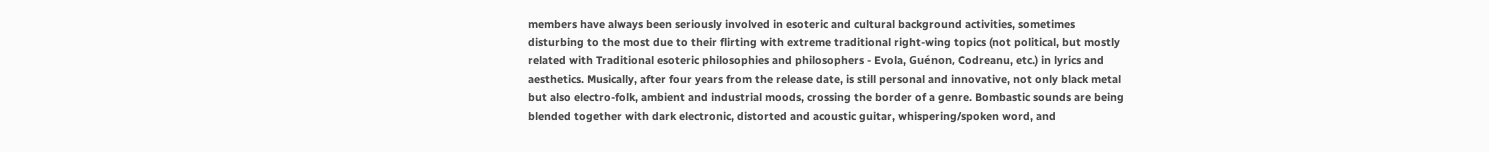members have always been seriously involved in esoteric and cultural background activities, sometimes disturbing to the most due to their flirting with extreme traditional right-wing topics (not political, but mostly related with Traditional esoteric philosophies and philosophers - Evola, Guénon, Codreanu, etc.) in lyrics and aesthetics. Musically, after four years from the release date, is still personal and innovative, not only black metal but also electro-folk, ambient and industrial moods, crossing the border of a genre. Bombastic sounds are being blended together with dark electronic, distorted and acoustic guitar, whispering/spoken word, and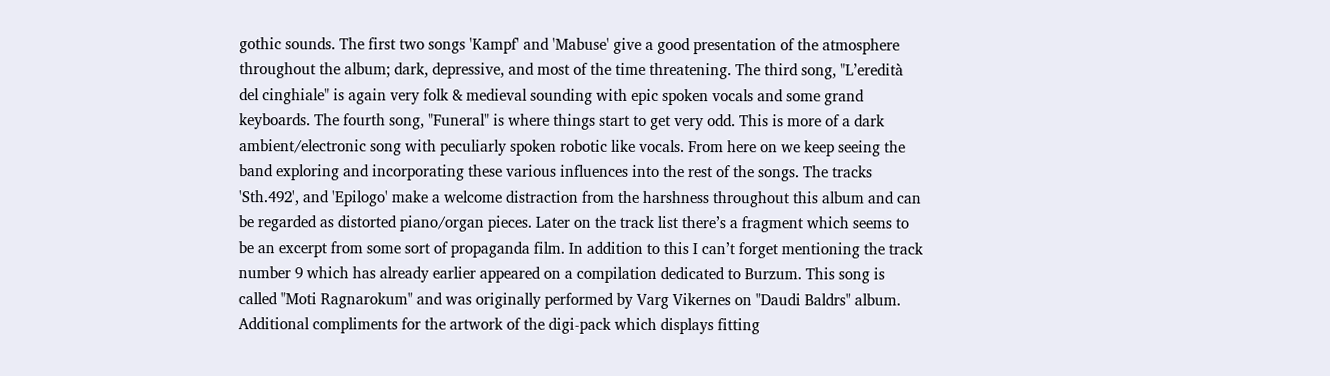gothic sounds. The first two songs 'Kampf' and 'Mabuse' give a good presentation of the atmosphere throughout the album; dark, depressive, and most of the time threatening. The third song, "L’eredità del cinghiale" is again very folk & medieval sounding with epic spoken vocals and some grand keyboards. The fourth song, "Funeral" is where things start to get very odd. This is more of a dark ambient/electronic song with peculiarly spoken robotic like vocals. From here on we keep seeing the band exploring and incorporating these various influences into the rest of the songs. The tracks 'Sth.492', and 'Epilogo' make a welcome distraction from the harshness throughout this album and can be regarded as distorted piano/organ pieces. Later on the track list there’s a fragment which seems to be an excerpt from some sort of propaganda film. In addition to this I can’t forget mentioning the track number 9 which has already earlier appeared on a compilation dedicated to Burzum. This song is called "Moti Ragnarokum" and was originally performed by Varg Vikernes on "Daudi Baldrs" album.
Additional compliments for the artwork of the digi-pack which displays fitting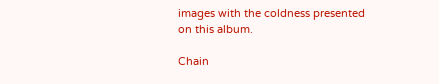images with the coldness presented on this album.

Chain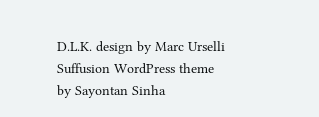D.L.K. design by Marc Urselli
Suffusion WordPress theme by Sayontan Sinha